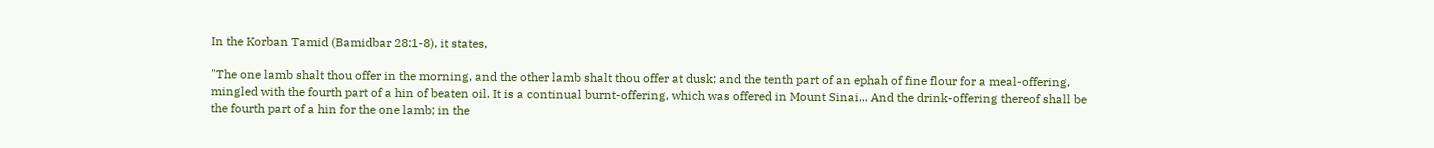In the Korban Tamid (Bamidbar 28:1-8), it states,

"The one lamb shalt thou offer in the morning, and the other lamb shalt thou offer at dusk; and the tenth part of an ephah of fine flour for a meal-offering, mingled with the fourth part of a hin of beaten oil. It is a continual burnt-offering, which was offered in Mount Sinai... And the drink-offering thereof shall be the fourth part of a hin for the one lamb; in the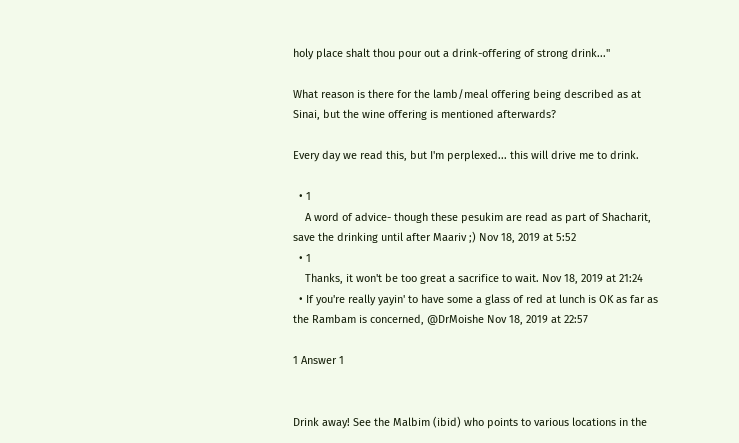holy place shalt thou pour out a drink-offering of strong drink..."

What reason is there for the lamb/meal offering being described as at Sinai, but the wine offering is mentioned afterwards?

Every day we read this, but I'm perplexed... this will drive me to drink.

  • 1
    A word of advice- though these pesukim are read as part of Shacharit, save the drinking until after Maariv ;) Nov 18, 2019 at 5:52
  • 1
    Thanks, it won't be too great a sacrifice to wait. Nov 18, 2019 at 21:24
  • If you're really yayin' to have some a glass of red at lunch is OK as far as the Rambam is concerned, @DrMoishe Nov 18, 2019 at 22:57

1 Answer 1


Drink away! See the Malbim (ibid) who points to various locations in the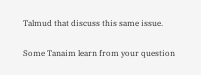Talmud that discuss this same issue.

Some Tanaim learn from your question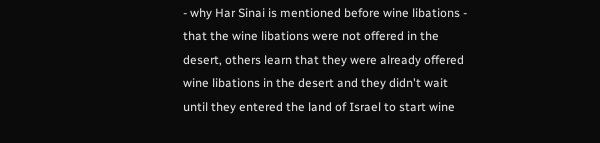- why Har Sinai is mentioned before wine libations - that the wine libations were not offered in the desert, others learn that they were already offered wine libations in the desert and they didn't wait until they entered the land of Israel to start wine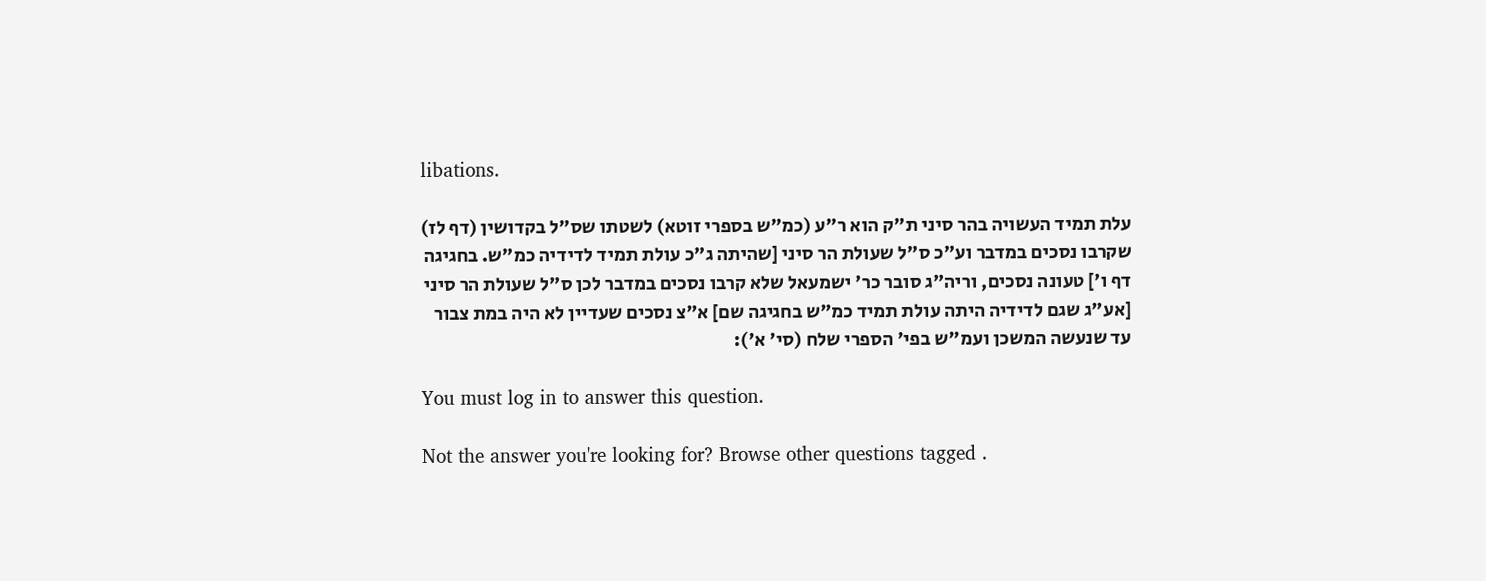libations.

עלת תמיד העשויה בהר סיני ת"ק הוא ר"ע (כמ"ש בספרי זוטא) לשטתו שס"ל בקדושין (דף לז) שקרבו נסכים במדבר וע"כ ס"ל שעולת הר סיני [שהיתה ג"כ עולת תמיד לדידיה כמ"ש. בחגיגה דף ו'] טעונה נסכים, וריה"ג סובר כר' ישמעאל שלא קרבו נסכים במדבר לכן ס"ל שעולת הר סיני [אע"ג שגם לדידיה היתה עולת תמיד כמ"ש בחגיגה שם] א"צ נסכים שעדיין לא היה במת צבור עד שנעשה המשכן ועמ"ש בפי' הספרי שלח (סי' א'):

You must log in to answer this question.

Not the answer you're looking for? Browse other questions tagged .